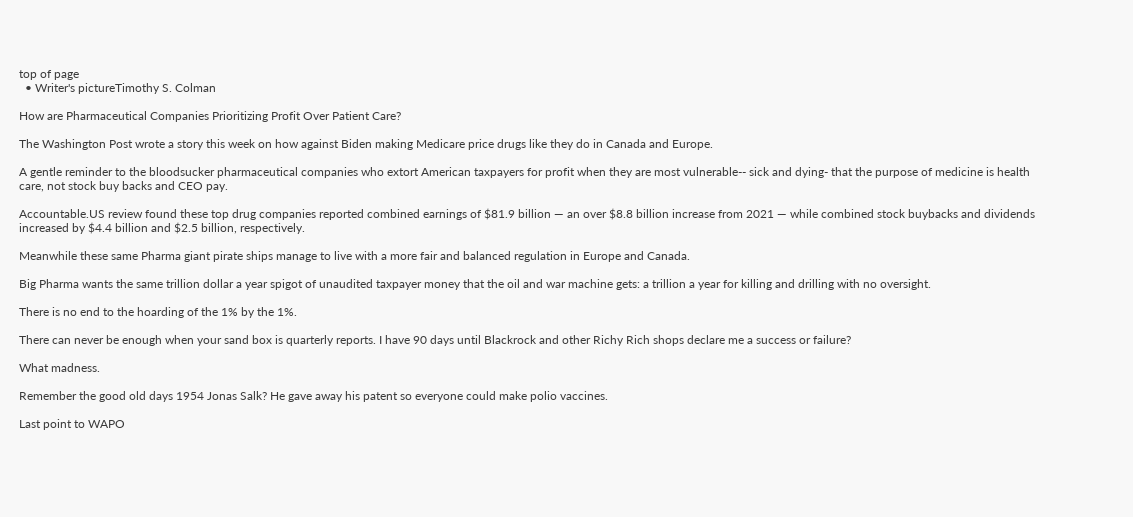top of page
  • Writer's pictureTimothy S. Colman

How are Pharmaceutical Companies Prioritizing Profit Over Patient Care?

The Washington Post wrote a story this week on how against Biden making Medicare price drugs like they do in Canada and Europe.

A gentle reminder to the bloodsucker pharmaceutical companies who extort American taxpayers for profit when they are most vulnerable-- sick and dying- that the purpose of medicine is health care, not stock buy backs and CEO pay.

Accountable.US review found these top drug companies reported combined earnings of $81.9 billion — an over $8.8 billion increase from 2021 — while combined stock buybacks and dividends increased by $4.4 billion and $2.5 billion, respectively.

Meanwhile these same Pharma giant pirate ships manage to live with a more fair and balanced regulation in Europe and Canada.

Big Pharma wants the same trillion dollar a year spigot of unaudited taxpayer money that the oil and war machine gets: a trillion a year for killing and drilling with no oversight.

There is no end to the hoarding of the 1% by the 1%.

There can never be enough when your sand box is quarterly reports. I have 90 days until Blackrock and other Richy Rich shops declare me a success or failure?

What madness.

Remember the good old days 1954 Jonas Salk? He gave away his patent so everyone could make polio vaccines.

Last point to WAPO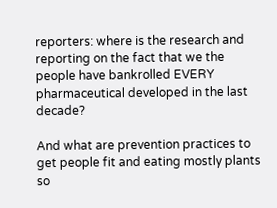reporters: where is the research and reporting on the fact that we the people have bankrolled EVERY pharmaceutical developed in the last decade?

And what are prevention practices to get people fit and eating mostly plants so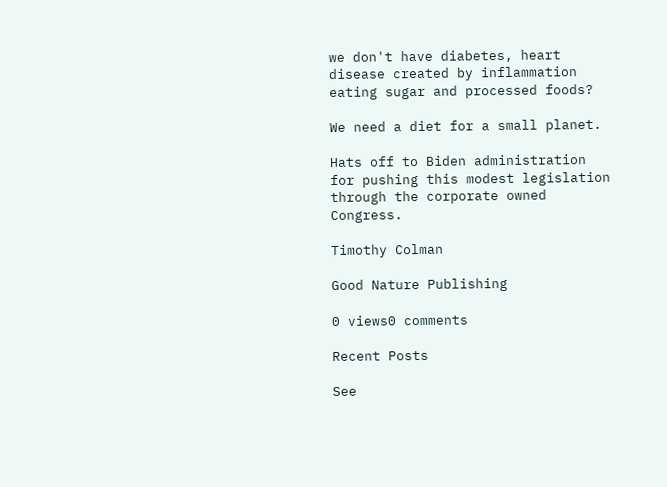we don't have diabetes, heart disease created by inflammation eating sugar and processed foods?

We need a diet for a small planet.

Hats off to Biden administration for pushing this modest legislation through the corporate owned Congress.

Timothy Colman

Good Nature Publishing

0 views0 comments

Recent Posts

See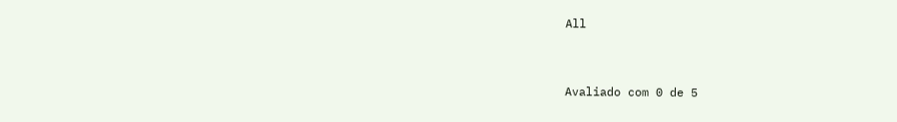All


Avaliado com 0 de 5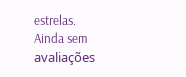estrelas.
Ainda sem avaliações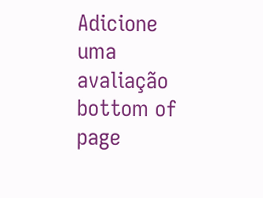Adicione uma avaliação
bottom of page